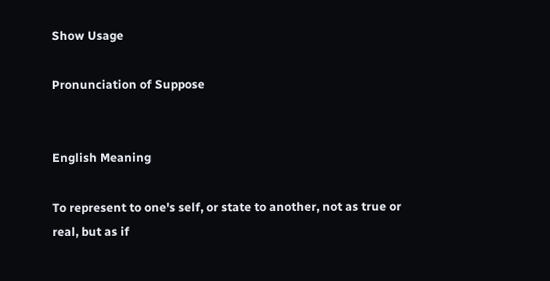Show Usage

Pronunciation of Suppose


English Meaning

To represent to one's self, or state to another, not as true or real, but as if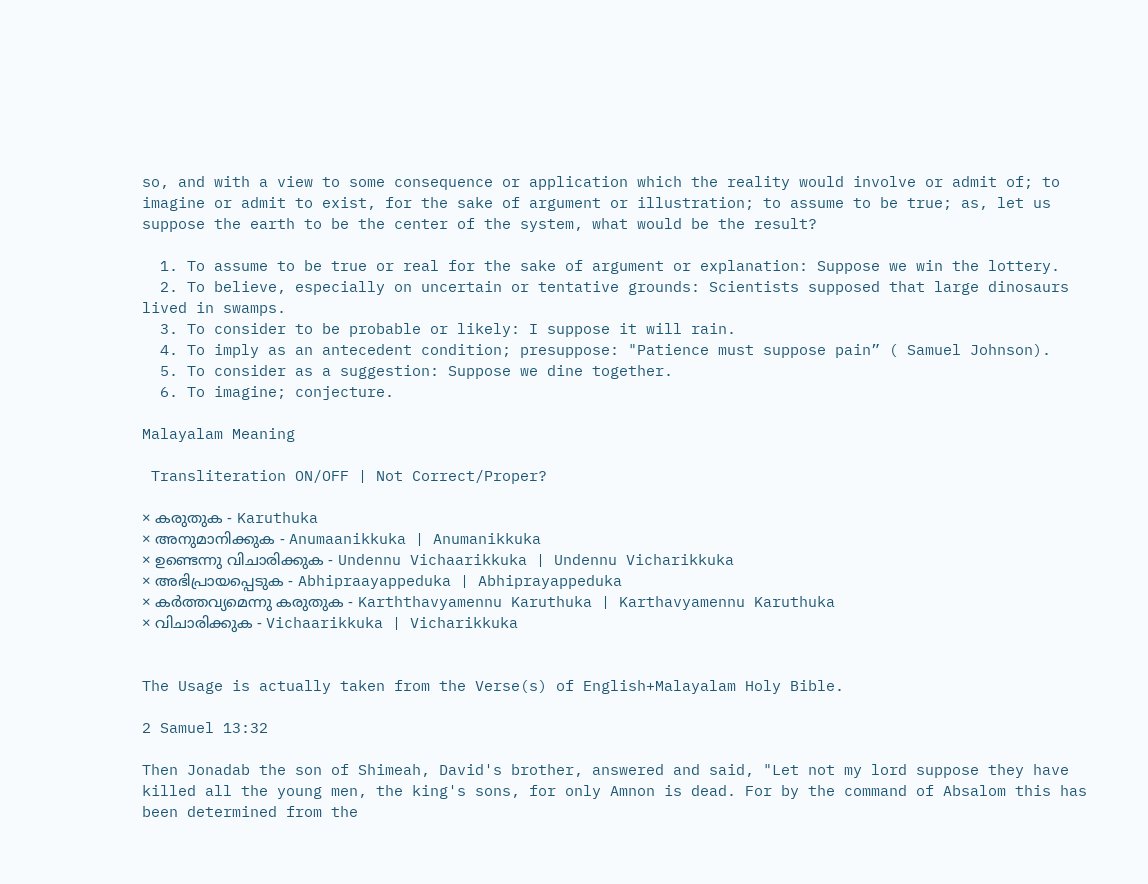so, and with a view to some consequence or application which the reality would involve or admit of; to imagine or admit to exist, for the sake of argument or illustration; to assume to be true; as, let us suppose the earth to be the center of the system, what would be the result?

  1. To assume to be true or real for the sake of argument or explanation: Suppose we win the lottery.
  2. To believe, especially on uncertain or tentative grounds: Scientists supposed that large dinosaurs lived in swamps.
  3. To consider to be probable or likely: I suppose it will rain.
  4. To imply as an antecedent condition; presuppose: "Patience must suppose pain” ( Samuel Johnson).
  5. To consider as a suggestion: Suppose we dine together.
  6. To imagine; conjecture.

Malayalam Meaning

 Transliteration ON/OFF | Not Correct/Proper?

× കരുതുക - Karuthuka
× അനുമാനിക്കുക - Anumaanikkuka | Anumanikkuka
× ഉണ്ടെന്നു വിചാരിക്കുക - Undennu Vichaarikkuka | Undennu Vicharikkuka
× അഭിപ്രായപ്പെടുക - Abhipraayappeduka | Abhiprayappeduka
× കര്‍ത്തവ്യമെന്നു കരുതുക - Karththavyamennu Karuthuka | Karthavyamennu Karuthuka
× വിചാരിക്കുക - Vichaarikkuka | Vicharikkuka


The Usage is actually taken from the Verse(s) of English+Malayalam Holy Bible.

2 Samuel 13:32

Then Jonadab the son of Shimeah, David's brother, answered and said, "Let not my lord suppose they have killed all the young men, the king's sons, for only Amnon is dead. For by the command of Absalom this has been determined from the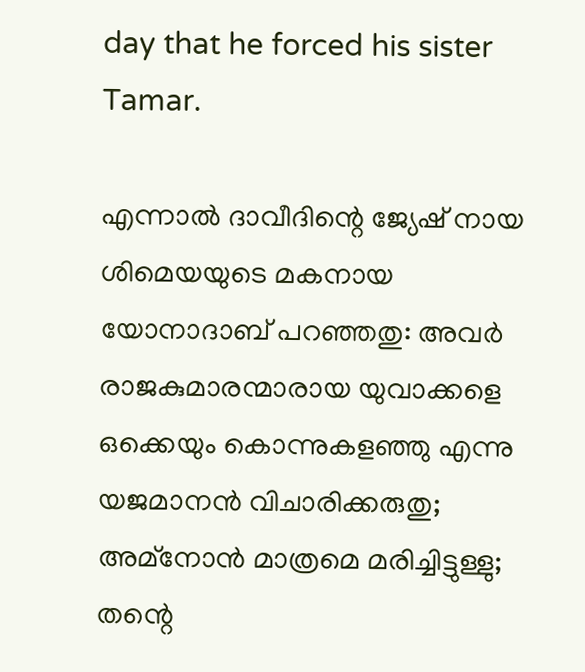day that he forced his sister Tamar.

എന്നാൽ ദാവീദിന്റെ ജ്യേഷ് നായ ശിമെയയുടെ മകനായ യോനാദാബ് പറഞ്ഞതു: അവർ രാജകുമാരന്മാരായ യുവാക്കളെ ഒക്കെയും കൊന്നുകളഞ്ഞു എന്നു യജമാനൻ വിചാരിക്കരുതു; അമ്നോൻ മാത്രമെ മരിച്ചിട്ടുള്ളു; തന്റെ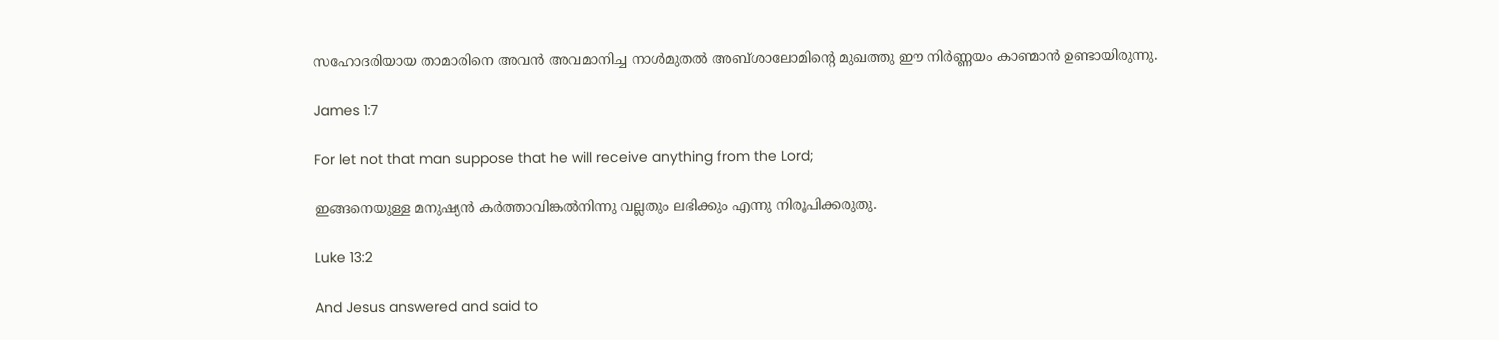സഹോദരിയായ താമാരിനെ അവൻ അവമാനിച്ച നാൾമുതൽ അബ്ശാലോമിന്റെ മുഖത്തു ഈ നിർണ്ണയം കാണ്മാൻ ഉണ്ടായിരുന്നു.

James 1:7

For let not that man suppose that he will receive anything from the Lord;

ഇങ്ങനെയുള്ള മനുഷ്യൻ കർത്താവിങ്കൽനിന്നു വല്ലതും ലഭിക്കും എന്നു നിരൂപിക്കരുതു.

Luke 13:2

And Jesus answered and said to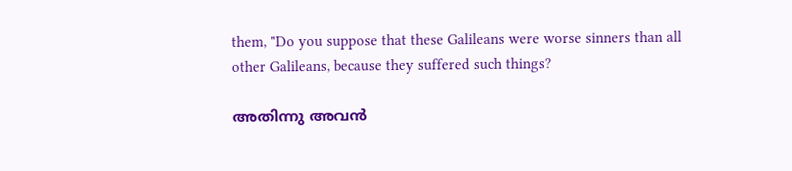them, "Do you suppose that these Galileans were worse sinners than all other Galileans, because they suffered such things?

അതിന്നു അവൻ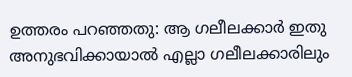ഉത്തരം പറഞ്ഞതു: ആ ഗലീലക്കാർ ഇതു അനുഭവിക്കായാൽ എല്ലാ ഗലീലക്കാരിലും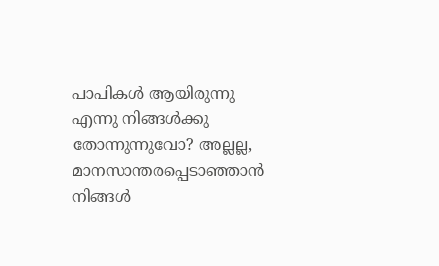പാപികൾ ആയിരുന്നു എന്നു നിങ്ങൾക്കു തോന്നുന്നുവോ? അല്ലല്ല, മാനസാന്തരപ്പെടാഞ്ഞാൻ നിങ്ങൾ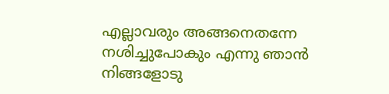എല്ലാവരും അങ്ങനെതന്നേ നശിച്ചുപോകും എന്നു ഞാൻ നിങ്ങളോടു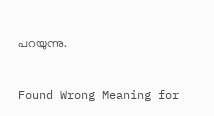പറയുന്നു.


Found Wrong Meaning for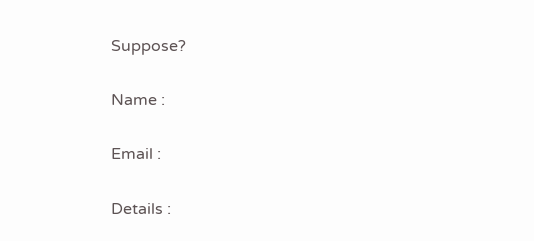Suppose?

Name :

Email :

Details :